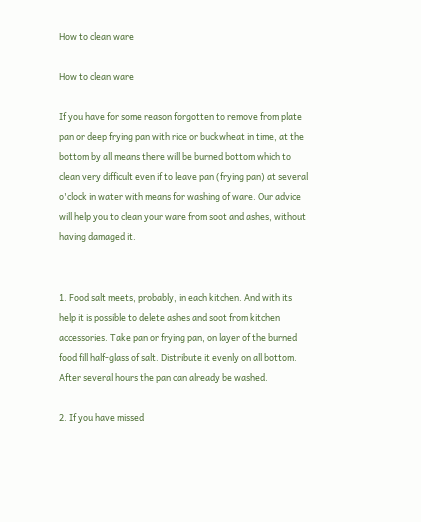How to clean ware

How to clean ware

If you have for some reason forgotten to remove from plate pan or deep frying pan with rice or buckwheat in time, at the bottom by all means there will be burned bottom which to clean very difficult even if to leave pan (frying pan) at several o'clock in water with means for washing of ware. Our advice will help you to clean your ware from soot and ashes, without having damaged it.


1. Food salt meets, probably, in each kitchen. And with its help it is possible to delete ashes and soot from kitchen accessories. Take pan or frying pan, on layer of the burned food fill half-glass of salt. Distribute it evenly on all bottom. After several hours the pan can already be washed.

2. If you have missed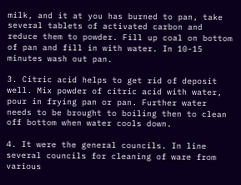milk, and it at you has burned to pan, take several tablets of activated carbon and reduce them to powder. Fill up coal on bottom of pan and fill in with water. In 10-15 minutes wash out pan.

3. Citric acid helps to get rid of deposit well. Mix powder of citric acid with water, pour in frying pan or pan. Further water needs to be brought to boiling then to clean off bottom when water cools down.

4. It were the general councils. In line several councils for cleaning of ware from various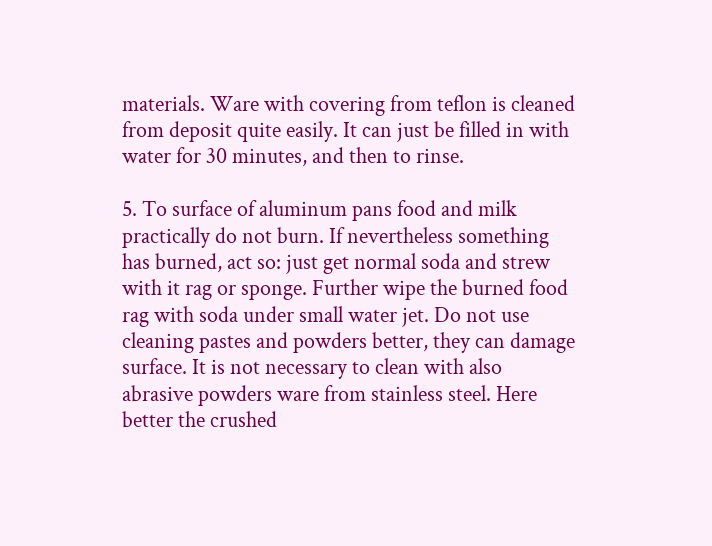materials. Ware with covering from teflon is cleaned from deposit quite easily. It can just be filled in with water for 30 minutes, and then to rinse.

5. To surface of aluminum pans food and milk practically do not burn. If nevertheless something has burned, act so: just get normal soda and strew with it rag or sponge. Further wipe the burned food rag with soda under small water jet. Do not use cleaning pastes and powders better, they can damage surface. It is not necessary to clean with also abrasive powders ware from stainless steel. Here better the crushed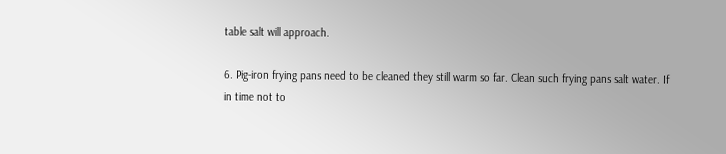table salt will approach.

6. Pig-iron frying pans need to be cleaned they still warm so far. Clean such frying pans salt water. If in time not to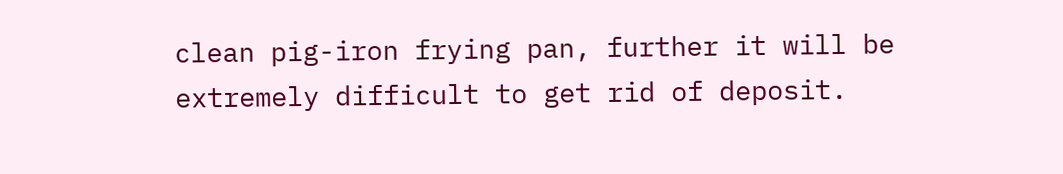clean pig-iron frying pan, further it will be extremely difficult to get rid of deposit.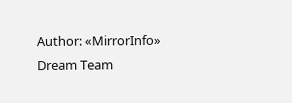Author: «MirrorInfo» Dream Team